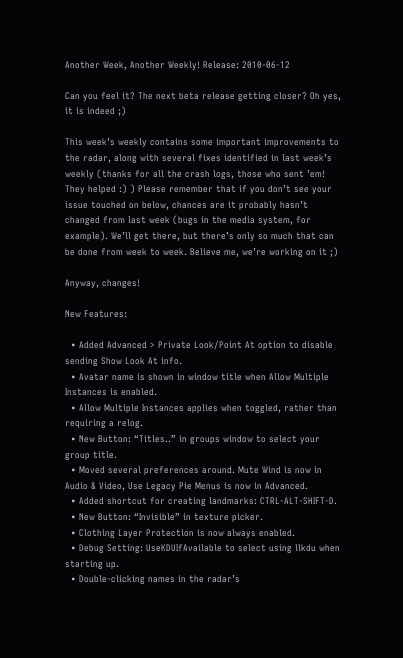Another Week, Another Weekly! Release: 2010-06-12

Can you feel it? The next beta release getting closer? Oh yes, it is indeed ;)

This week’s weekly contains some important improvements to the radar, along with several fixes identified in last week’s weekly (thanks for all the crash logs, those who sent ’em! They helped :) ) Please remember that if you don’t see your issue touched on below, chances are it probably hasn’t changed from last week (bugs in the media system, for example). We’ll get there, but there’s only so much that can be done from week to week. Believe me, we’re working on it ;)

Anyway, changes!

New Features:

  • Added Advanced > Private Look/Point At option to disable sending Show Look At info.
  • Avatar name is shown in window title when Allow Multiple Instances is enabled.
  • Allow Multiple Instances applies when toggled, rather than requiring a relog.
  • New Button: “Titles..” in groups window to select your group title.
  • Moved several preferences around. Mute Wind is now in Audio & Video, Use Legacy Pie Menus is now in Advanced.
  • Added shortcut for creating landmarks: CTRL-ALT-SHIFT-D.
  • New Button: “Invisible” in texture picker.
  • Clothing Layer Protection is now always enabled.
  • Debug Setting: UseKDUIfAvailable to select using llkdu when starting up.
  • Double-clicking names in the radar’s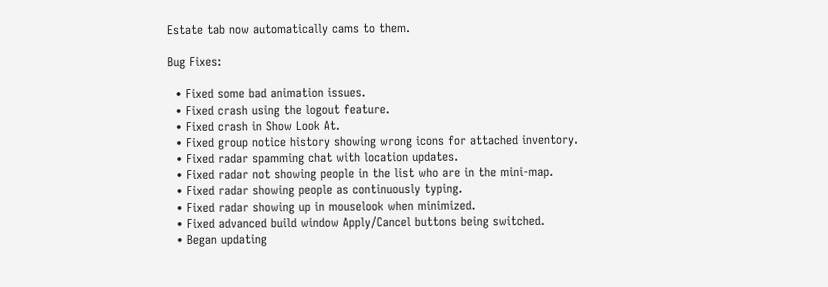Estate tab now automatically cams to them.

Bug Fixes:

  • Fixed some bad animation issues.
  • Fixed crash using the logout feature.
  • Fixed crash in Show Look At.
  • Fixed group notice history showing wrong icons for attached inventory.
  • Fixed radar spamming chat with location updates.
  • Fixed radar not showing people in the list who are in the mini-map.
  • Fixed radar showing people as continuously typing.
  • Fixed radar showing up in mouselook when minimized.
  • Fixed advanced build window Apply/Cancel buttons being switched.
  • Began updating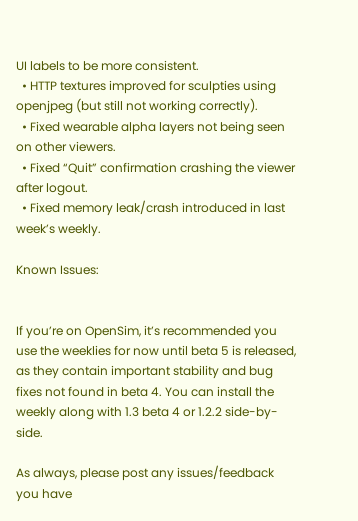UI labels to be more consistent.
  • HTTP textures improved for sculpties using openjpeg (but still not working correctly).
  • Fixed wearable alpha layers not being seen on other viewers.
  • Fixed “Quit” confirmation crashing the viewer after logout.
  • Fixed memory leak/crash introduced in last week’s weekly.

Known Issues:


If you’re on OpenSim, it’s recommended you use the weeklies for now until beta 5 is released, as they contain important stability and bug fixes not found in beta 4. You can install the weekly along with 1.3 beta 4 or 1.2.2 side-by-side.

As always, please post any issues/feedback you have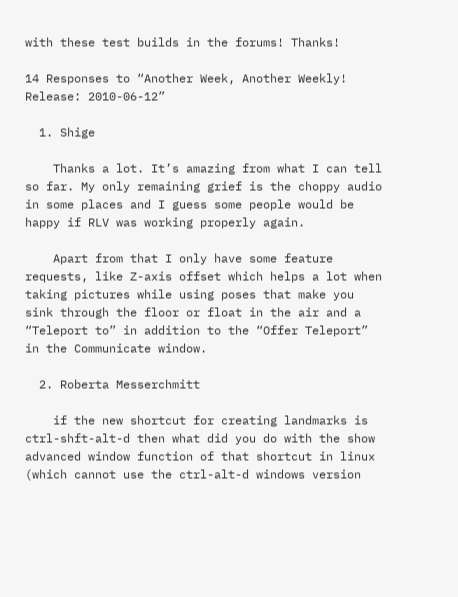with these test builds in the forums! Thanks!

14 Responses to “Another Week, Another Weekly! Release: 2010-06-12”

  1. Shige

    Thanks a lot. It’s amazing from what I can tell so far. My only remaining grief is the choppy audio in some places and I guess some people would be happy if RLV was working properly again.

    Apart from that I only have some feature requests, like Z-axis offset which helps a lot when taking pictures while using poses that make you sink through the floor or float in the air and a “Teleport to” in addition to the “Offer Teleport” in the Communicate window.

  2. Roberta Messerchmitt

    if the new shortcut for creating landmarks is ctrl-shft-alt-d then what did you do with the show advanced window function of that shortcut in linux (which cannot use the ctrl-alt-d windows version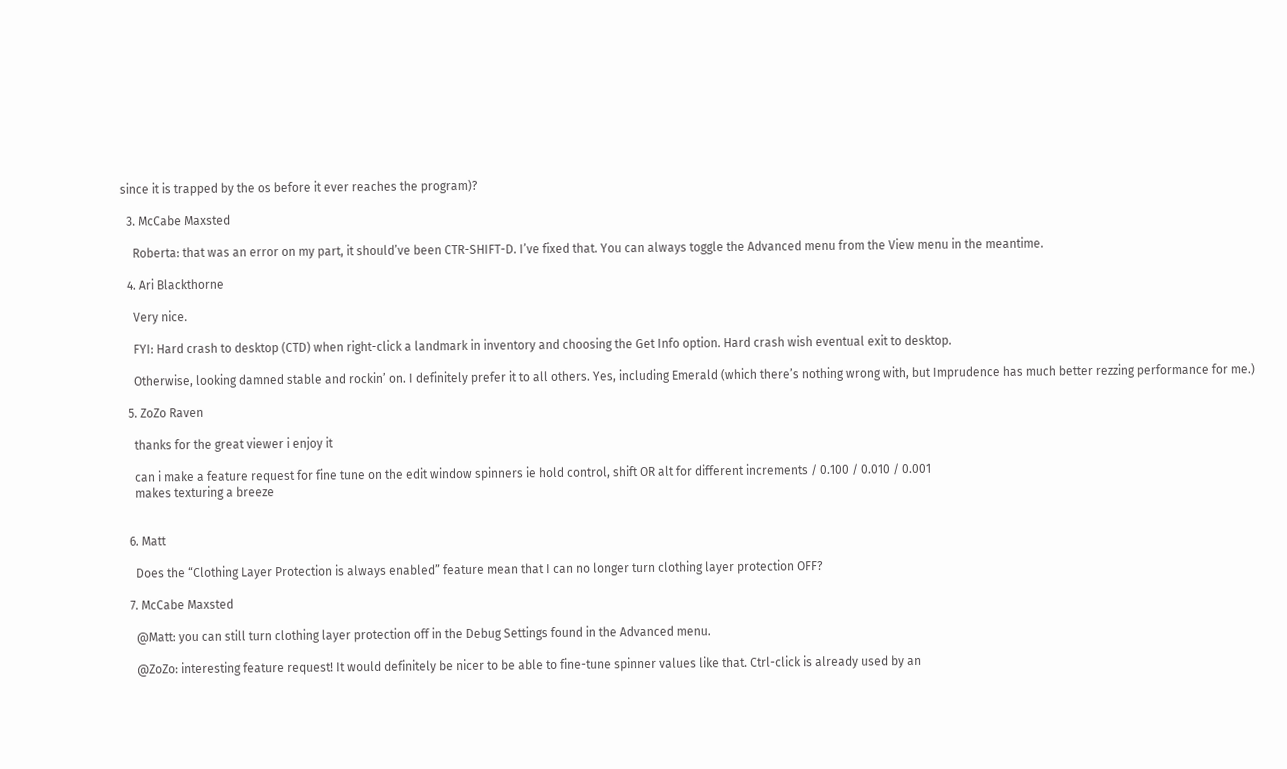since it is trapped by the os before it ever reaches the program)?

  3. McCabe Maxsted

    Roberta: that was an error on my part, it should’ve been CTR-SHIFT-D. I’ve fixed that. You can always toggle the Advanced menu from the View menu in the meantime.

  4. Ari Blackthorne

    Very nice.

    FYI: Hard crash to desktop (CTD) when right-click a landmark in inventory and choosing the Get Info option. Hard crash wish eventual exit to desktop.

    Otherwise, looking damned stable and rockin’ on. I definitely prefer it to all others. Yes, including Emerald (which there’s nothing wrong with, but Imprudence has much better rezzing performance for me.)

  5. ZoZo Raven

    thanks for the great viewer i enjoy it

    can i make a feature request for fine tune on the edit window spinners ie hold control, shift OR alt for different increments / 0.100 / 0.010 / 0.001
    makes texturing a breeze


  6. Matt

    Does the “Clothing Layer Protection is always enabled” feature mean that I can no longer turn clothing layer protection OFF?

  7. McCabe Maxsted

    @Matt: you can still turn clothing layer protection off in the Debug Settings found in the Advanced menu.

    @ZoZo: interesting feature request! It would definitely be nicer to be able to fine-tune spinner values like that. Ctrl-click is already used by an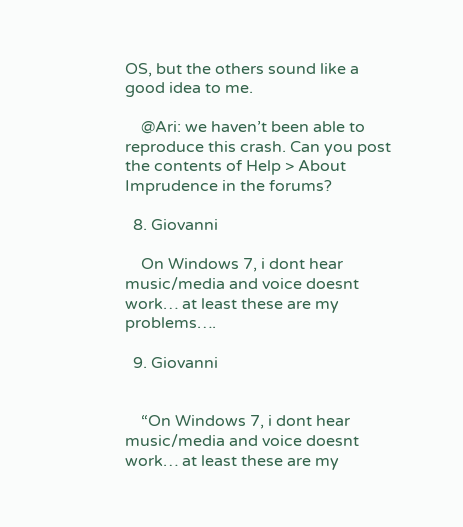OS, but the others sound like a good idea to me.

    @Ari: we haven’t been able to reproduce this crash. Can you post the contents of Help > About Imprudence in the forums?

  8. Giovanni

    On Windows 7, i dont hear music/media and voice doesnt work… at least these are my problems….

  9. Giovanni


    “On Windows 7, i dont hear music/media and voice doesnt work… at least these are my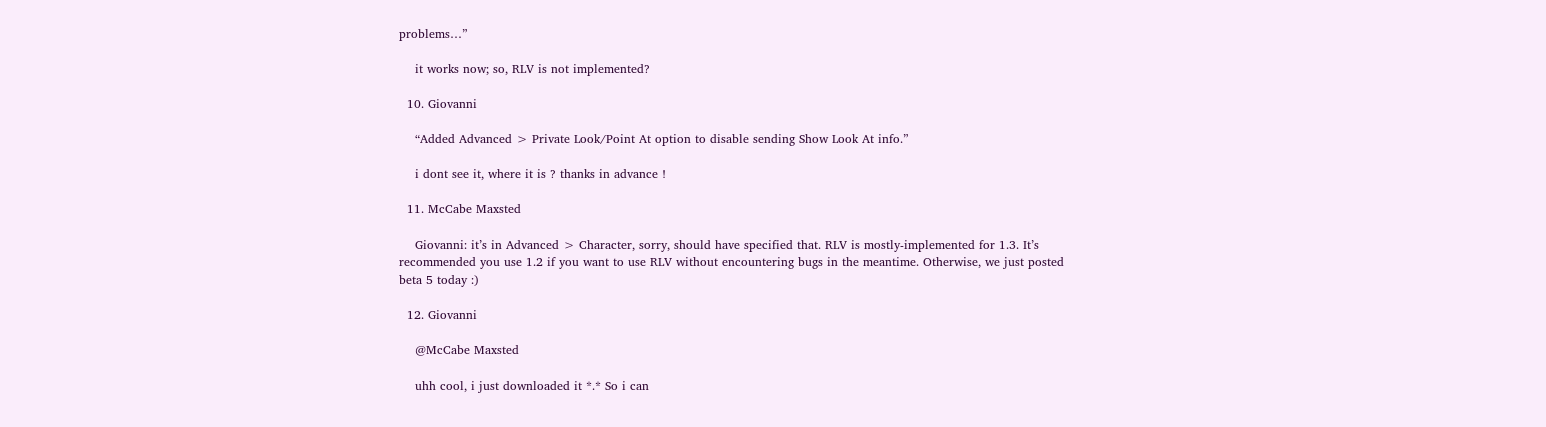problems…”

    it works now; so, RLV is not implemented?

  10. Giovanni

    “Added Advanced > Private Look/Point At option to disable sending Show Look At info.”

    i dont see it, where it is ? thanks in advance !

  11. McCabe Maxsted

    Giovanni: it’s in Advanced > Character, sorry, should have specified that. RLV is mostly-implemented for 1.3. It’s recommended you use 1.2 if you want to use RLV without encountering bugs in the meantime. Otherwise, we just posted beta 5 today :)

  12. Giovanni

    @McCabe Maxsted

    uhh cool, i just downloaded it *.* So i can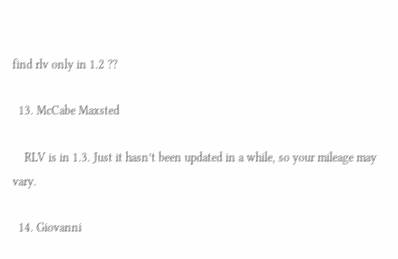find rlv only in 1.2 ??

  13. McCabe Maxsted

    RLV is in 1.3. Just it hasn’t been updated in a while, so your mileage may vary.

  14. Giovanni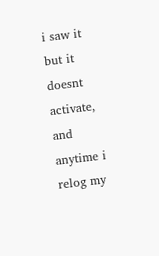i saw it but it doesnt activate, and anytime i relog my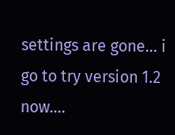settings are gone… i go to try version 1.2 now….